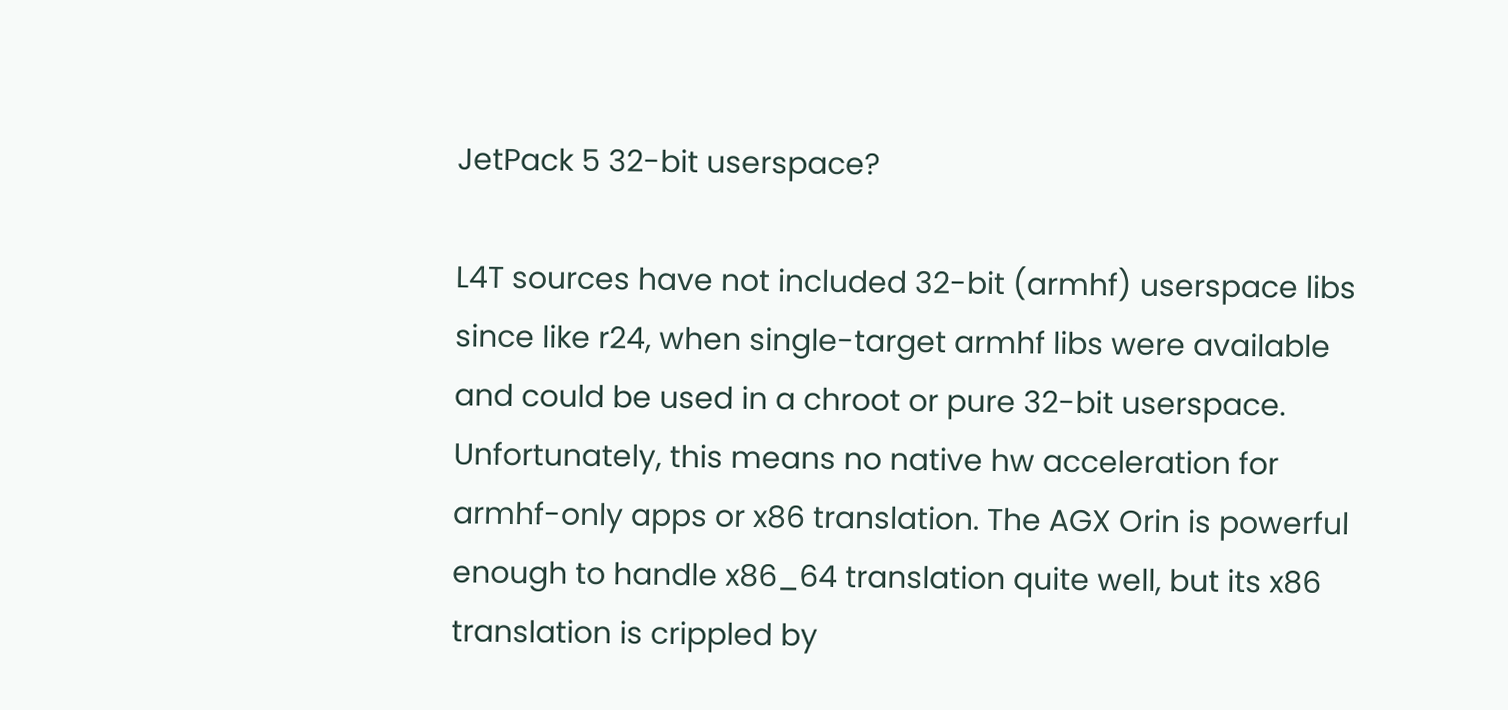JetPack 5 32-bit userspace?

L4T sources have not included 32-bit (armhf) userspace libs since like r24, when single-target armhf libs were available and could be used in a chroot or pure 32-bit userspace. Unfortunately, this means no native hw acceleration for armhf-only apps or x86 translation. The AGX Orin is powerful enough to handle x86_64 translation quite well, but its x86 translation is crippled by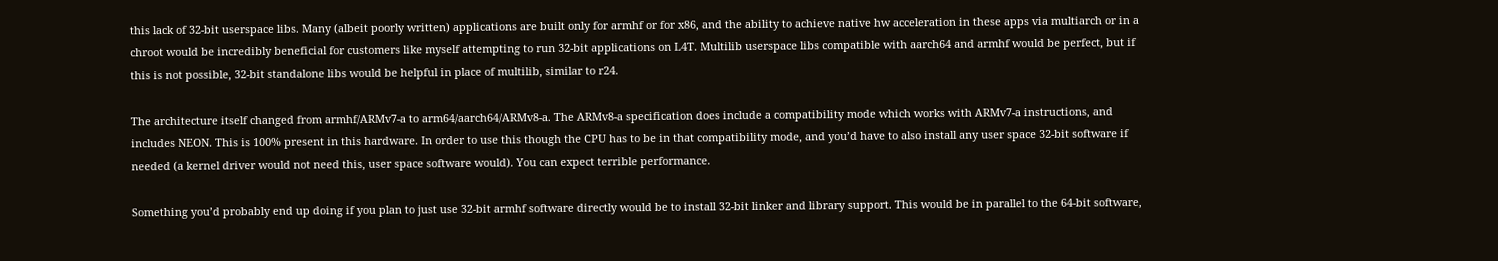this lack of 32-bit userspace libs. Many (albeit poorly written) applications are built only for armhf or for x86, and the ability to achieve native hw acceleration in these apps via multiarch or in a chroot would be incredibly beneficial for customers like myself attempting to run 32-bit applications on L4T. Multilib userspace libs compatible with aarch64 and armhf would be perfect, but if this is not possible, 32-bit standalone libs would be helpful in place of multilib, similar to r24.

The architecture itself changed from armhf/ARMv7-a to arm64/aarch64/ARMv8-a. The ARMv8-a specification does include a compatibility mode which works with ARMv7-a instructions, and includes NEON. This is 100% present in this hardware. In order to use this though the CPU has to be in that compatibility mode, and you’d have to also install any user space 32-bit software if needed (a kernel driver would not need this, user space software would). You can expect terrible performance.

Something you’d probably end up doing if you plan to just use 32-bit armhf software directly would be to install 32-bit linker and library support. This would be in parallel to the 64-bit software,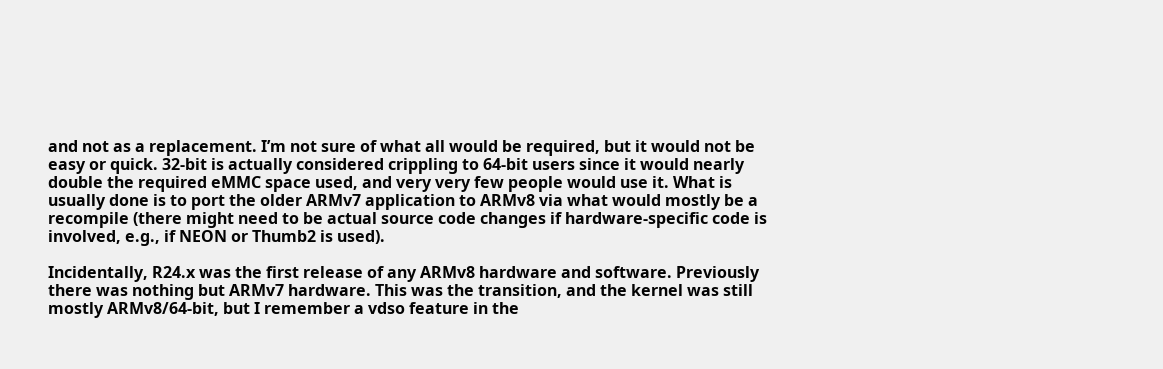and not as a replacement. I’m not sure of what all would be required, but it would not be easy or quick. 32-bit is actually considered crippling to 64-bit users since it would nearly double the required eMMC space used, and very very few people would use it. What is usually done is to port the older ARMv7 application to ARMv8 via what would mostly be a recompile (there might need to be actual source code changes if hardware-specific code is involved, e.g., if NEON or Thumb2 is used).

Incidentally, R24.x was the first release of any ARMv8 hardware and software. Previously there was nothing but ARMv7 hardware. This was the transition, and the kernel was still mostly ARMv8/64-bit, but I remember a vdso feature in the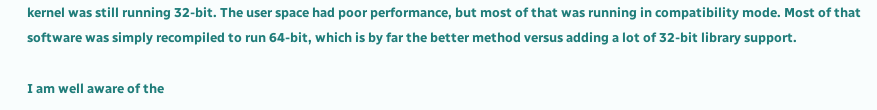kernel was still running 32-bit. The user space had poor performance, but most of that was running in compatibility mode. Most of that software was simply recompiled to run 64-bit, which is by far the better method versus adding a lot of 32-bit library support.

I am well aware of the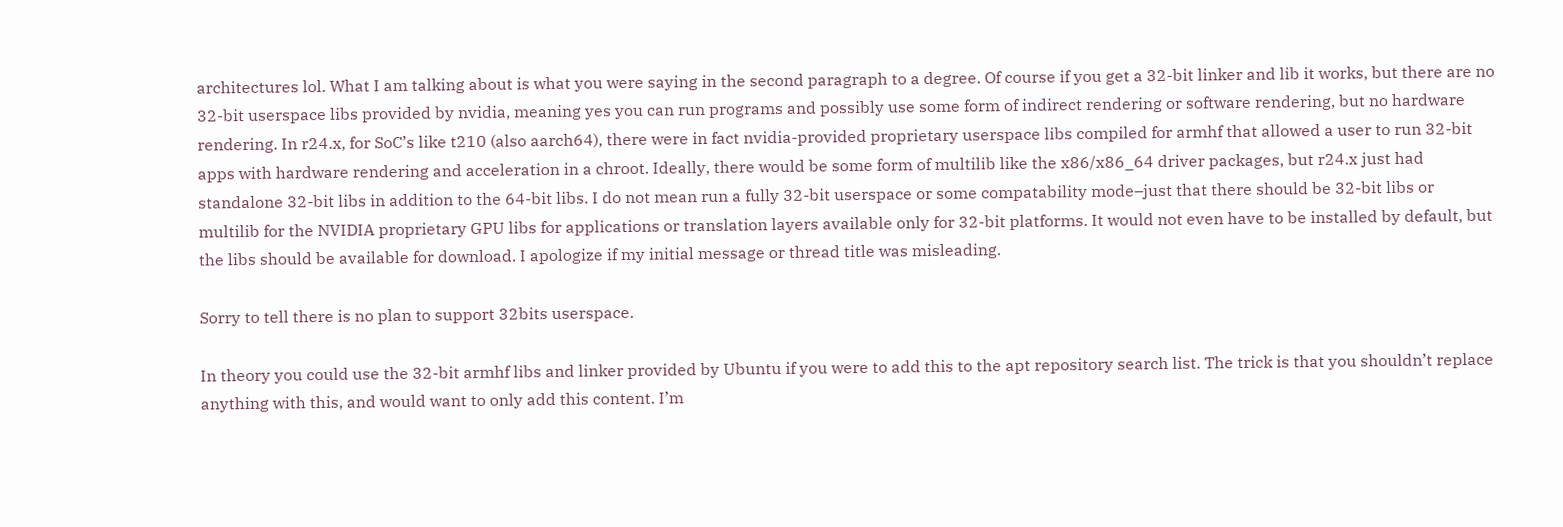architectures lol. What I am talking about is what you were saying in the second paragraph to a degree. Of course if you get a 32-bit linker and lib it works, but there are no 32-bit userspace libs provided by nvidia, meaning yes you can run programs and possibly use some form of indirect rendering or software rendering, but no hardware rendering. In r24.x, for SoC’s like t210 (also aarch64), there were in fact nvidia-provided proprietary userspace libs compiled for armhf that allowed a user to run 32-bit apps with hardware rendering and acceleration in a chroot. Ideally, there would be some form of multilib like the x86/x86_64 driver packages, but r24.x just had standalone 32-bit libs in addition to the 64-bit libs. I do not mean run a fully 32-bit userspace or some compatability mode–just that there should be 32-bit libs or multilib for the NVIDIA proprietary GPU libs for applications or translation layers available only for 32-bit platforms. It would not even have to be installed by default, but the libs should be available for download. I apologize if my initial message or thread title was misleading.

Sorry to tell there is no plan to support 32bits userspace.

In theory you could use the 32-bit armhf libs and linker provided by Ubuntu if you were to add this to the apt repository search list. The trick is that you shouldn’t replace anything with this, and would want to only add this content. I’m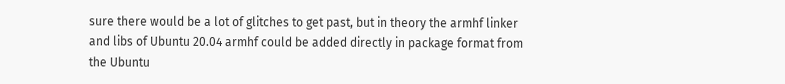sure there would be a lot of glitches to get past, but in theory the armhf linker and libs of Ubuntu 20.04 armhf could be added directly in package format from the Ubuntu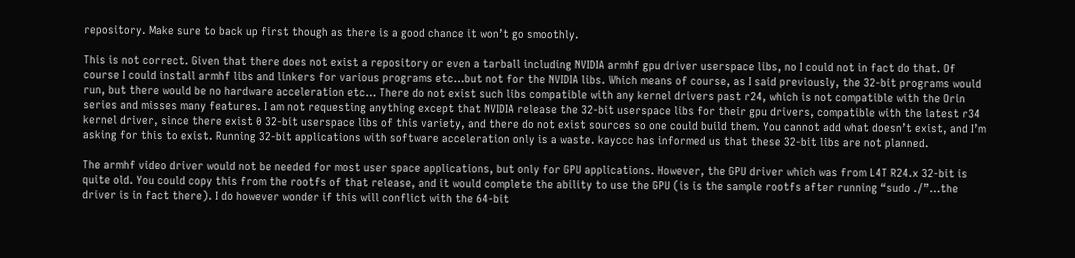repository. Make sure to back up first though as there is a good chance it won’t go smoothly.

This is not correct. Given that there does not exist a repository or even a tarball including NVIDIA armhf gpu driver userspace libs, no I could not in fact do that. Of course I could install armhf libs and linkers for various programs etc…but not for the NVIDIA libs. Which means of course, as I said previously, the 32-bit programs would run, but there would be no hardware acceleration etc… There do not exist such libs compatible with any kernel drivers past r24, which is not compatible with the Orin series and misses many features. I am not requesting anything except that NVIDIA release the 32-bit userspace libs for their gpu drivers, compatible with the latest r34 kernel driver, since there exist 0 32-bit userspace libs of this variety, and there do not exist sources so one could build them. You cannot add what doesn’t exist, and I’m asking for this to exist. Running 32-bit applications with software acceleration only is a waste. kayccc has informed us that these 32-bit libs are not planned.

The armhf video driver would not be needed for most user space applications, but only for GPU applications. However, the GPU driver which was from L4T R24.x 32-bit is quite old. You could copy this from the rootfs of that release, and it would complete the ability to use the GPU (is is the sample rootfs after running “sudo ./”…the driver is in fact there). I do however wonder if this will conflict with the 64-bit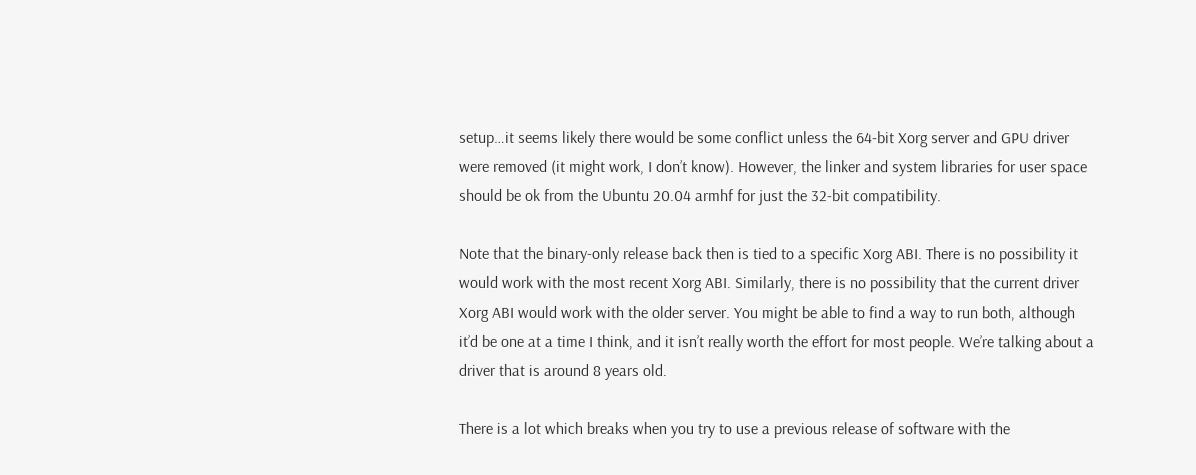setup…it seems likely there would be some conflict unless the 64-bit Xorg server and GPU driver were removed (it might work, I don’t know). However, the linker and system libraries for user space should be ok from the Ubuntu 20.04 armhf for just the 32-bit compatibility.

Note that the binary-only release back then is tied to a specific Xorg ABI. There is no possibility it would work with the most recent Xorg ABI. Similarly, there is no possibility that the current driver Xorg ABI would work with the older server. You might be able to find a way to run both, although it’d be one at a time I think, and it isn’t really worth the effort for most people. We’re talking about a driver that is around 8 years old.

There is a lot which breaks when you try to use a previous release of software with the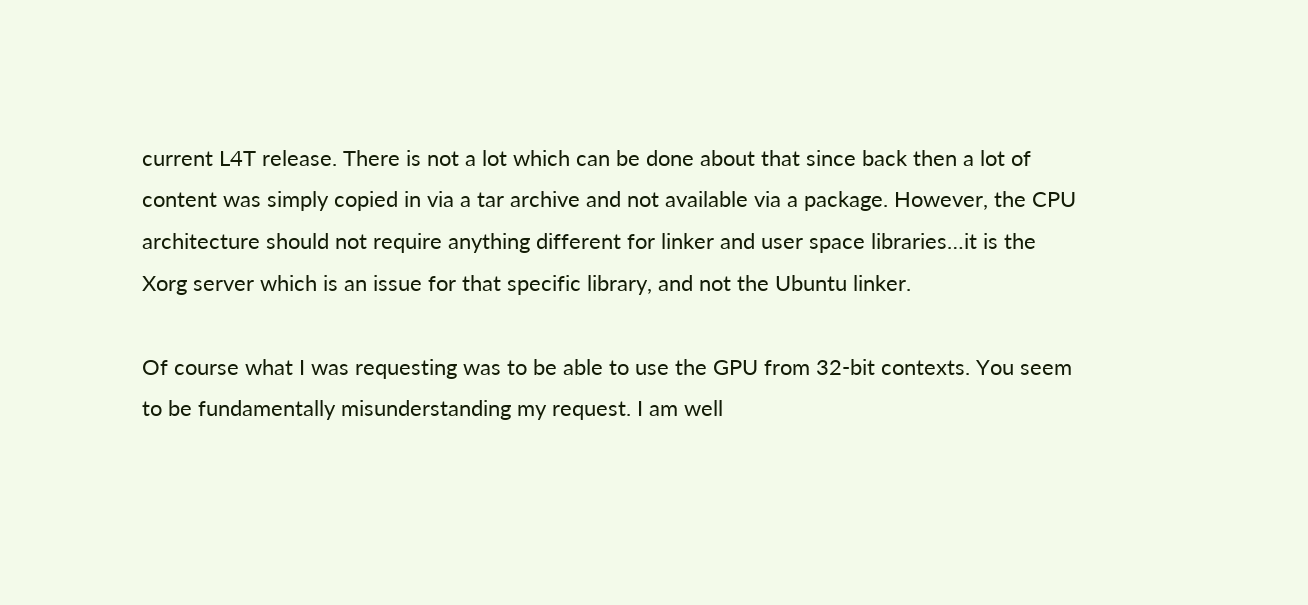current L4T release. There is not a lot which can be done about that since back then a lot of content was simply copied in via a tar archive and not available via a package. However, the CPU architecture should not require anything different for linker and user space libraries…it is the Xorg server which is an issue for that specific library, and not the Ubuntu linker.

Of course what I was requesting was to be able to use the GPU from 32-bit contexts. You seem to be fundamentally misunderstanding my request. I am well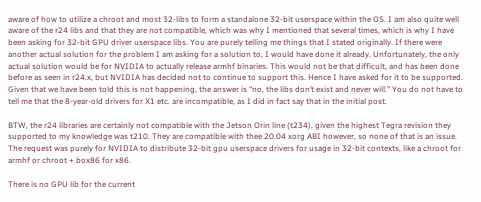aware of how to utilize a chroot and most 32-libs to form a standalone 32-bit userspace within the OS. I am also quite well aware of the r24 libs and that they are not compatible, which was why I mentioned that several times, which is why I have been asking for 32-bit GPU driver userspace libs. You are purely telling me things that I stated originally. If there were another actual solution for the problem I am asking for a solution to, I would have done it already. Unfortunately, the only actual solution would be for NVIDIA to actually release armhf binaries. This would not be that difficult, and has been done before as seen in r24.x, but NVIDIA has decided not to continue to support this. Hence I have asked for it to be supported. Given that we have been told this is not happening, the answer is “no, the libs don’t exist and never will.” You do not have to tell me that the 8-year-old drivers for X1 etc. are incompatible, as I did in fact say that in the initial post.

BTW, the r24 libraries are certainly not compatible with the Jetson Orin line (t234), given the highest Tegra revision they supported to my knowledge was t210. They are compatible with thee 20.04 xorg ABI however, so none of that is an issue. The request was purely for NVIDIA to distribute 32-bit gpu userspace drivers for usage in 32-bit contexts, like a chroot for armhf or chroot + box86 for x86.

There is no GPU lib for the current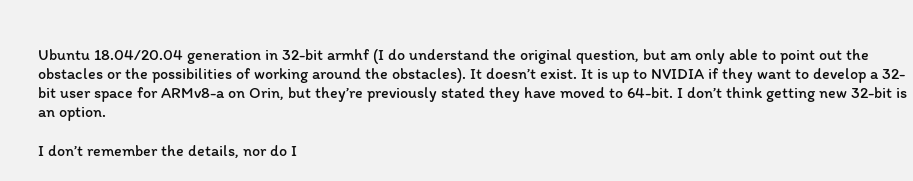Ubuntu 18.04/20.04 generation in 32-bit armhf (I do understand the original question, but am only able to point out the obstacles or the possibilities of working around the obstacles). It doesn’t exist. It is up to NVIDIA if they want to develop a 32-bit user space for ARMv8-a on Orin, but they’re previously stated they have moved to 64-bit. I don’t think getting new 32-bit is an option.

I don’t remember the details, nor do I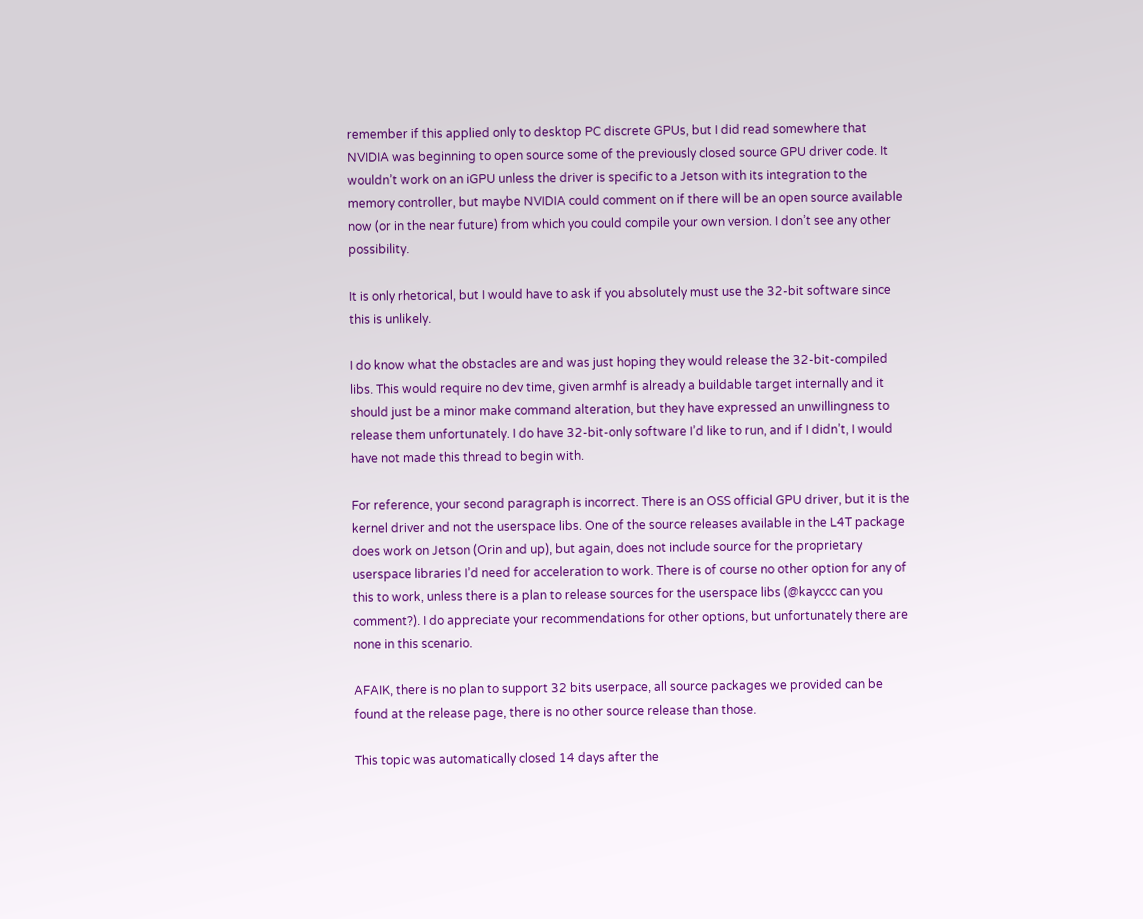remember if this applied only to desktop PC discrete GPUs, but I did read somewhere that NVIDIA was beginning to open source some of the previously closed source GPU driver code. It wouldn’t work on an iGPU unless the driver is specific to a Jetson with its integration to the memory controller, but maybe NVIDIA could comment on if there will be an open source available now (or in the near future) from which you could compile your own version. I don’t see any other possibility.

It is only rhetorical, but I would have to ask if you absolutely must use the 32-bit software since this is unlikely.

I do know what the obstacles are and was just hoping they would release the 32-bit-compiled libs. This would require no dev time, given armhf is already a buildable target internally and it should just be a minor make command alteration, but they have expressed an unwillingness to release them unfortunately. I do have 32-bit-only software I’d like to run, and if I didn’t, I would have not made this thread to begin with.

For reference, your second paragraph is incorrect. There is an OSS official GPU driver, but it is the kernel driver and not the userspace libs. One of the source releases available in the L4T package does work on Jetson (Orin and up), but again, does not include source for the proprietary userspace libraries I’d need for acceleration to work. There is of course no other option for any of this to work, unless there is a plan to release sources for the userspace libs (@kayccc can you comment?). I do appreciate your recommendations for other options, but unfortunately there are none in this scenario.

AFAIK, there is no plan to support 32 bits userpace, all source packages we provided can be found at the release page, there is no other source release than those.

This topic was automatically closed 14 days after the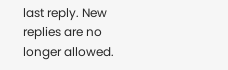last reply. New replies are no longer allowed.